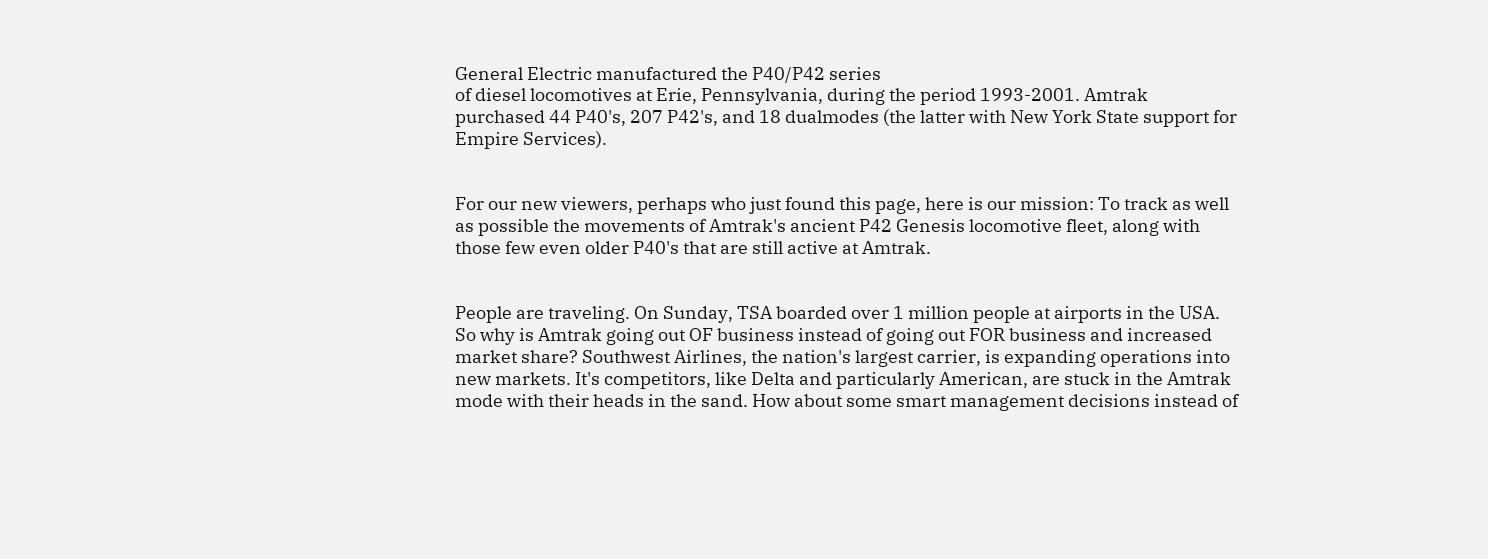General Electric manufactured the P40/P42 series
of diesel locomotives at Erie, Pennsylvania, during the period 1993-2001. Amtrak purchased 44 P40's, 207 P42's, and 18 dualmodes (the latter with New York State support for Empire Services).


For our new viewers, perhaps who just found this page, here is our mission: To track as well as possible the movements of Amtrak's ancient P42 Genesis locomotive fleet, along with those few even older P40's that are still active at Amtrak.


People are traveling. On Sunday, TSA boarded over 1 million people at airports in the USA. So why is Amtrak going out OF business instead of going out FOR business and increased market share? Southwest Airlines, the nation's largest carrier, is expanding operations into new markets. It's competitors, like Delta and particularly American, are stuck in the Amtrak mode with their heads in the sand. How about some smart management decisions instead of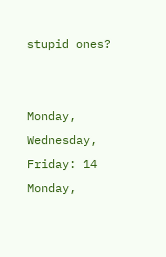stupid ones?


Monday, Wednesday, Friday: 14
Monday,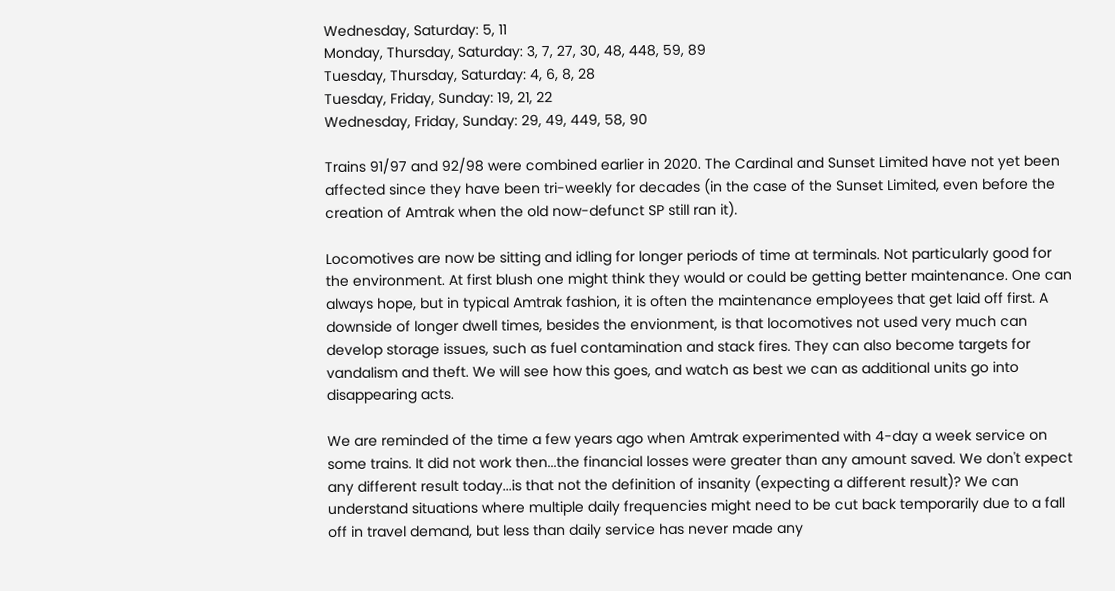Wednesday, Saturday: 5, 11
Monday, Thursday, Saturday: 3, 7, 27, 30, 48, 448, 59, 89
Tuesday, Thursday, Saturday: 4, 6, 8, 28
Tuesday, Friday, Sunday: 19, 21, 22
Wednesday, Friday, Sunday: 29, 49, 449, 58, 90

Trains 91/97 and 92/98 were combined earlier in 2020. The Cardinal and Sunset Limited have not yet been affected since they have been tri-weekly for decades (in the case of the Sunset Limited, even before the creation of Amtrak when the old now-defunct SP still ran it).

Locomotives are now be sitting and idling for longer periods of time at terminals. Not particularly good for the environment. At first blush one might think they would or could be getting better maintenance. One can always hope, but in typical Amtrak fashion, it is often the maintenance employees that get laid off first. A downside of longer dwell times, besides the envionment, is that locomotives not used very much can develop storage issues, such as fuel contamination and stack fires. They can also become targets for vandalism and theft. We will see how this goes, and watch as best we can as additional units go into disappearing acts.

We are reminded of the time a few years ago when Amtrak experimented with 4-day a week service on some trains. It did not work then...the financial losses were greater than any amount saved. We don't expect any different result today...is that not the definition of insanity (expecting a different result)? We can understand situations where multiple daily frequencies might need to be cut back temporarily due to a fall off in travel demand, but less than daily service has never made any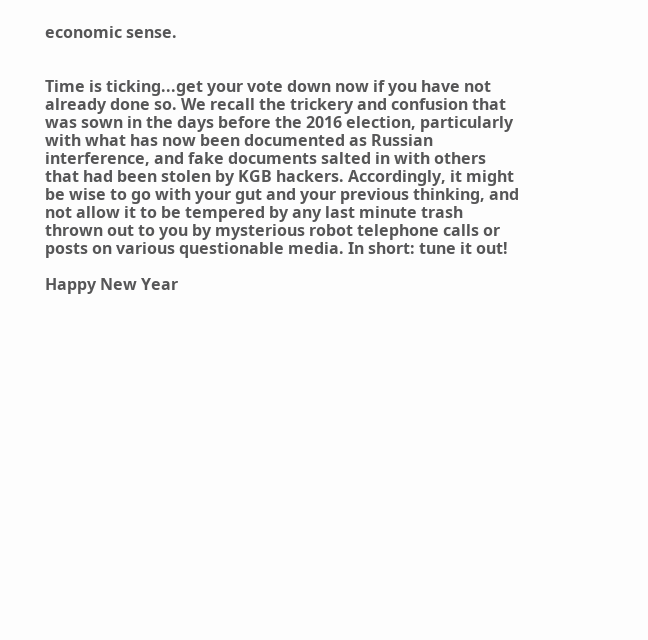economic sense.


Time is ticking...get your vote down now if you have not already done so. We recall the trickery and confusion that was sown in the days before the 2016 election, particularly with what has now been documented as Russian interference, and fake documents salted in with others that had been stolen by KGB hackers. Accordingly, it might be wise to go with your gut and your previous thinking, and not allow it to be tempered by any last minute trash thrown out to you by mysterious robot telephone calls or posts on various questionable media. In short: tune it out!

Happy New Year